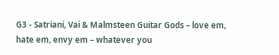G3 - Satriani, Vai & Malmsteen Guitar Gods – love em, hate em, envy em – whatever you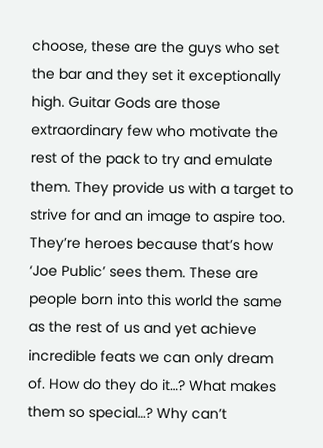choose, these are the guys who set the bar and they set it exceptionally high. Guitar Gods are those extraordinary few who motivate the rest of the pack to try and emulate them. They provide us with a target to strive for and an image to aspire too. They’re heroes because that’s how ‘Joe Public’ sees them. These are people born into this world the same as the rest of us and yet achieve incredible feats we can only dream of. How do they do it…? What makes them so special…? Why can’t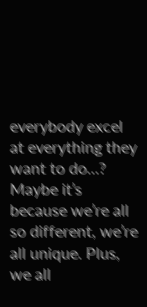everybody excel at everything they want to do…?  Maybe it’s because we’re all so different, we’re all unique. Plus, we all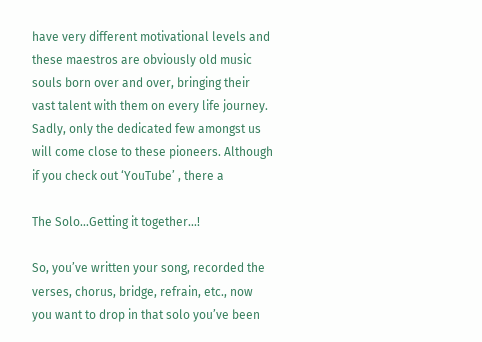have very different motivational levels and these maestros are obviously old music souls born over and over, bringing their vast talent with them on every life journey. Sadly, only the dedicated few amongst us will come close to these pioneers. Although if you check out ‘YouTube’ , there a

The Solo...Getting it together...!

So, you’ve written your song, recorded the verses, chorus, bridge, refrain, etc., now you want to drop in that solo you’ve been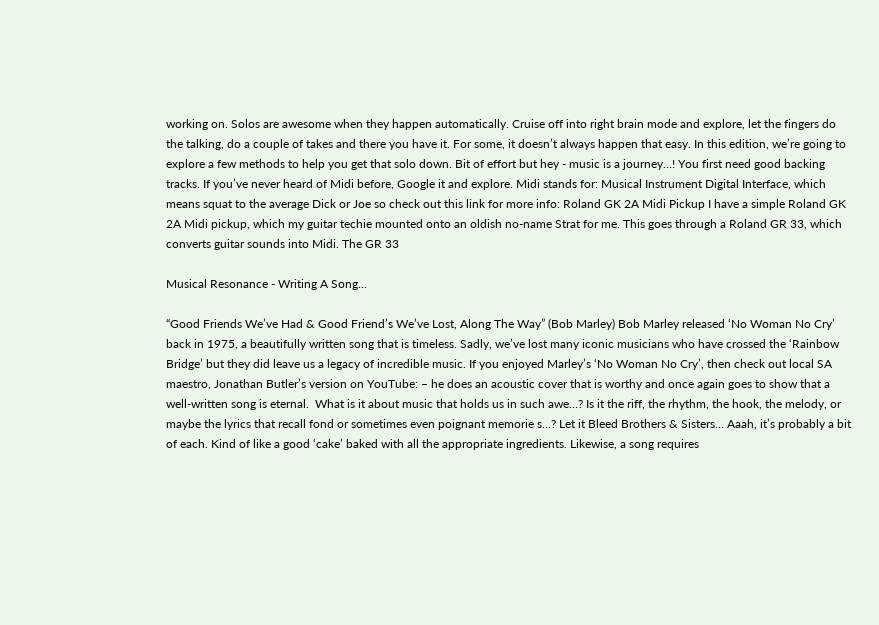working on. Solos are awesome when they happen automatically. Cruise off into right brain mode and explore, let the fingers do the talking, do a couple of takes and there you have it. For some, it doesn’t always happen that easy. In this edition, we’re going to explore a few methods to help you get that solo down. Bit of effort but hey - music is a journey…! You first need good backing tracks. If you’ve never heard of Midi before, Google it and explore. Midi stands for: Musical Instrument Digital Interface, which means squat to the average Dick or Joe so check out this link for more info: Roland GK 2A Midi Pickup I have a simple Roland GK 2A Midi pickup, which my guitar techie mounted onto an oldish no-name Strat for me. This goes through a Roland GR 33, which converts guitar sounds into Midi. The GR 33

Musical Resonance - Writing A Song...

“Good Friends We’ve Had & Good Friend’s We’ve Lost, Along The Way” (Bob Marley) Bob Marley released ‘No Woman No Cry’ back in 1975, a beautifully written song that is timeless. Sadly, we’ve lost many iconic musicians who have crossed the ‘Rainbow Bridge’ but they did leave us a legacy of incredible music. If you enjoyed Marley’s ‘No Woman No Cry’, then check out local SA maestro, Jonathan Butler’s version on YouTube: – he does an acoustic cover that is worthy and once again goes to show that a well-written song is eternal.  What is it about music that holds us in such awe…? Is it the riff, the rhythm, the hook, the melody, or maybe the lyrics that recall fond or sometimes even poignant memorie s…? Let it Bleed Brothers & Sisters… Aaah, it’s probably a bit of each. Kind of like a good ‘cake’ baked with all the appropriate ingredients. Likewise, a song requires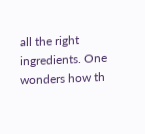all the right ingredients. One wonders how th